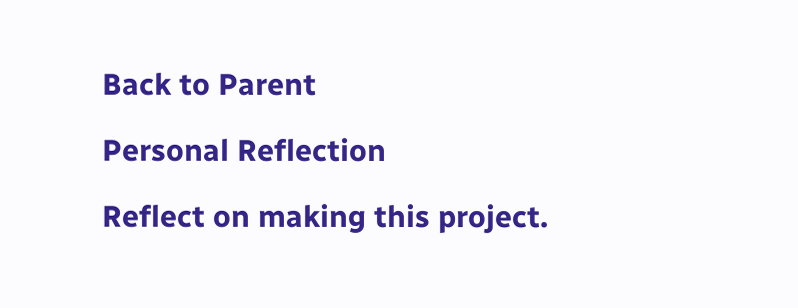Back to Parent

Personal Reflection

Reflect on making this project.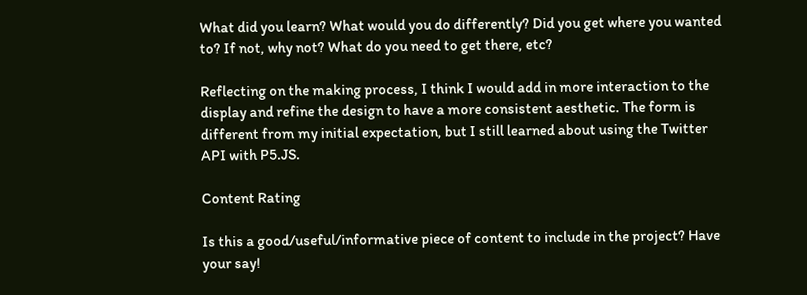What did you learn? What would you do differently? Did you get where you wanted to? If not, why not? What do you need to get there, etc?

Reflecting on the making process, I think I would add in more interaction to the display and refine the design to have a more consistent aesthetic. The form is different from my initial expectation, but I still learned about using the Twitter API with P5.JS.

Content Rating

Is this a good/useful/informative piece of content to include in the project? Have your say!